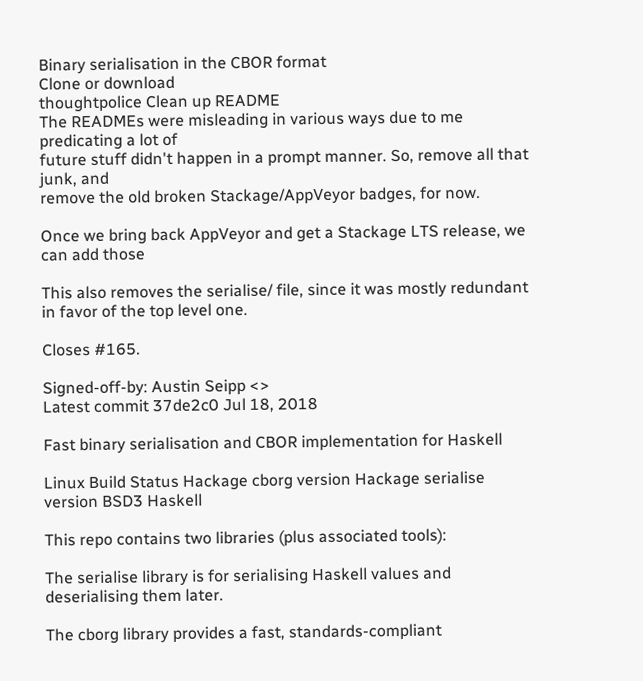Binary serialisation in the CBOR format
Clone or download
thoughtpolice Clean up README
The READMEs were misleading in various ways due to me predicating a lot of
future stuff didn't happen in a prompt manner. So, remove all that junk, and
remove the old broken Stackage/AppVeyor badges, for now.

Once we bring back AppVeyor and get a Stackage LTS release, we can add those

This also removes the serialise/ file, since it was mostly redundant
in favor of the top level one.

Closes #165.

Signed-off-by: Austin Seipp <>
Latest commit 37de2c0 Jul 18, 2018

Fast binary serialisation and CBOR implementation for Haskell

Linux Build Status Hackage cborg version Hackage serialise version BSD3 Haskell

This repo contains two libraries (plus associated tools):

The serialise library is for serialising Haskell values and deserialising them later.

The cborg library provides a fast, standards-compliant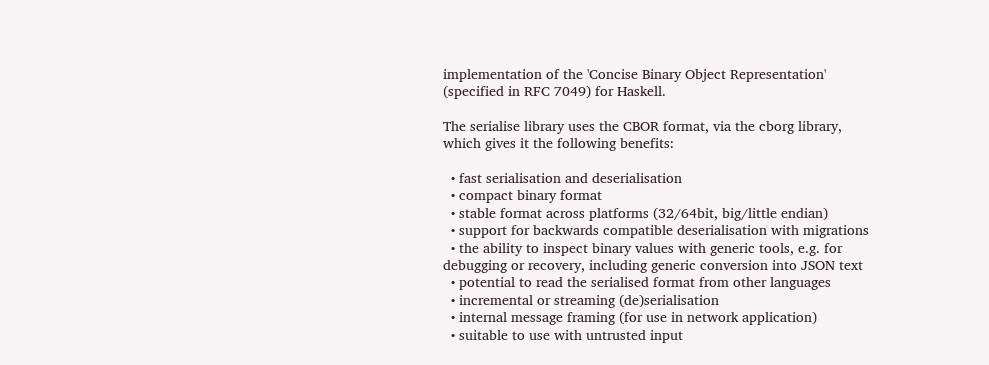implementation of the 'Concise Binary Object Representation' (specified in RFC 7049) for Haskell.

The serialise library uses the CBOR format, via the cborg library, which gives it the following benefits:

  • fast serialisation and deserialisation
  • compact binary format
  • stable format across platforms (32/64bit, big/little endian)
  • support for backwards compatible deserialisation with migrations
  • the ability to inspect binary values with generic tools, e.g. for debugging or recovery, including generic conversion into JSON text
  • potential to read the serialised format from other languages
  • incremental or streaming (de)serialisation
  • internal message framing (for use in network application)
  • suitable to use with untrusted input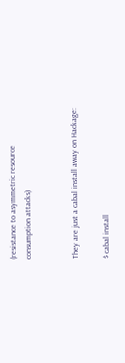(resistance to asymmetric resource consumption attacks)


They are just a cabal install away on Hackage:

$ cabal install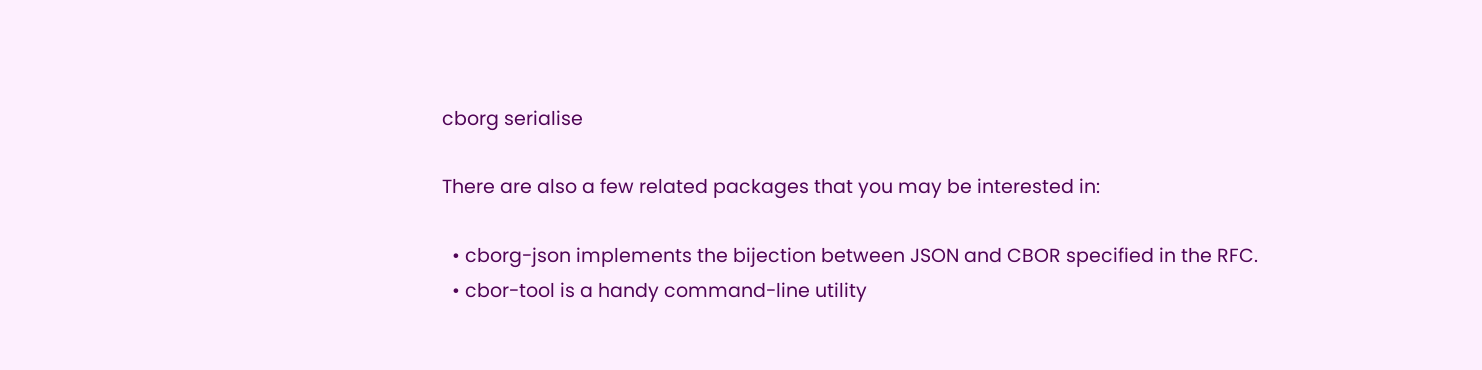cborg serialise

There are also a few related packages that you may be interested in:

  • cborg-json implements the bijection between JSON and CBOR specified in the RFC.
  • cbor-tool is a handy command-line utility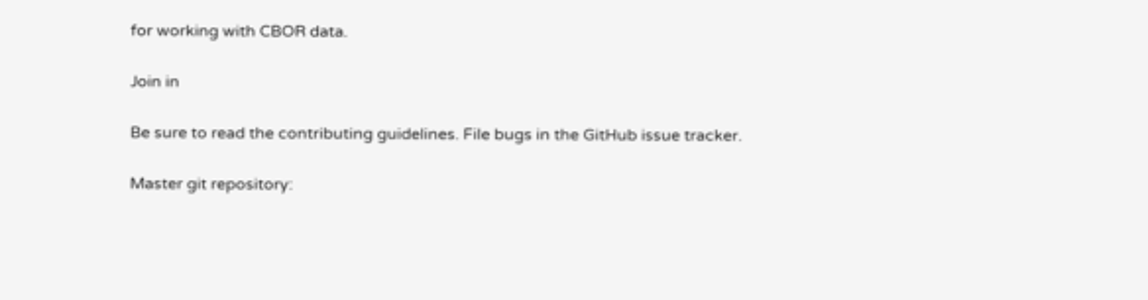for working with CBOR data.

Join in

Be sure to read the contributing guidelines. File bugs in the GitHub issue tracker.

Master git repository: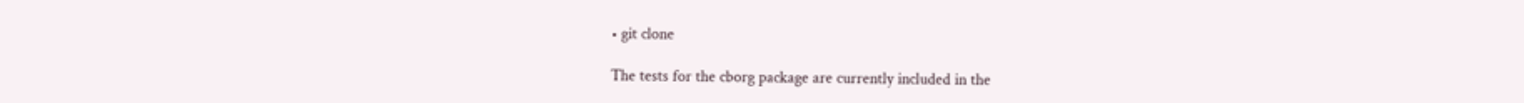• git clone

The tests for the cborg package are currently included in the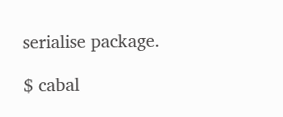serialise package.

$ cabal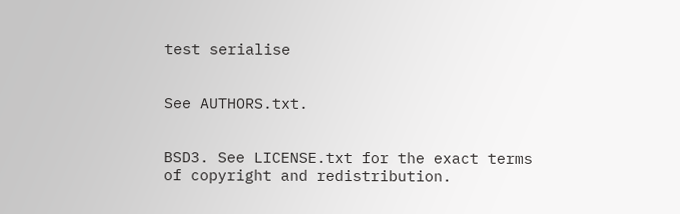test serialise


See AUTHORS.txt.


BSD3. See LICENSE.txt for the exact terms of copyright and redistribution.